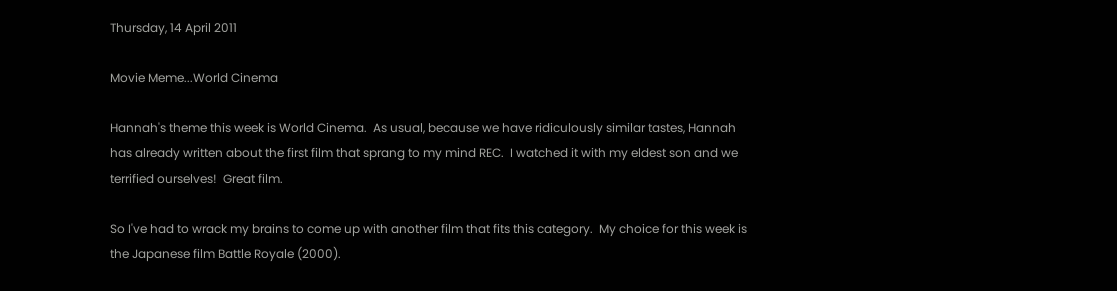Thursday, 14 April 2011

Movie Meme...World Cinema

Hannah's theme this week is World Cinema.  As usual, because we have ridiculously similar tastes, Hannah has already written about the first film that sprang to my mind REC.  I watched it with my eldest son and we terrified ourselves!  Great film.

So I've had to wrack my brains to come up with another film that fits this category.  My choice for this week is the Japanese film Battle Royale (2000).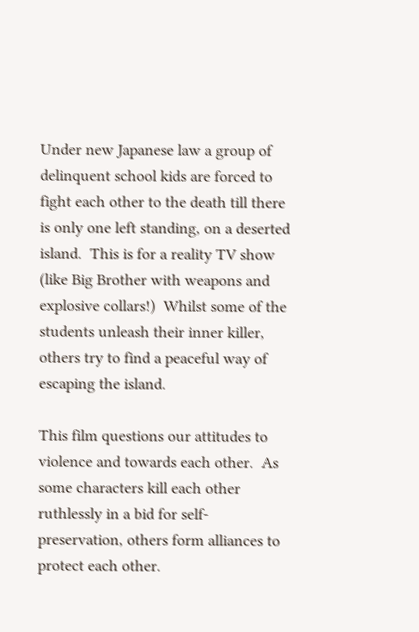Under new Japanese law a group of delinquent school kids are forced to fight each other to the death till there is only one left standing, on a deserted island.  This is for a reality TV show (like Big Brother with weapons and explosive collars!)  Whilst some of the students unleash their inner killer, others try to find a peaceful way of escaping the island.

This film questions our attitudes to violence and towards each other.  As some characters kill each other ruthlessly in a bid for self-preservation, others form alliances to protect each other.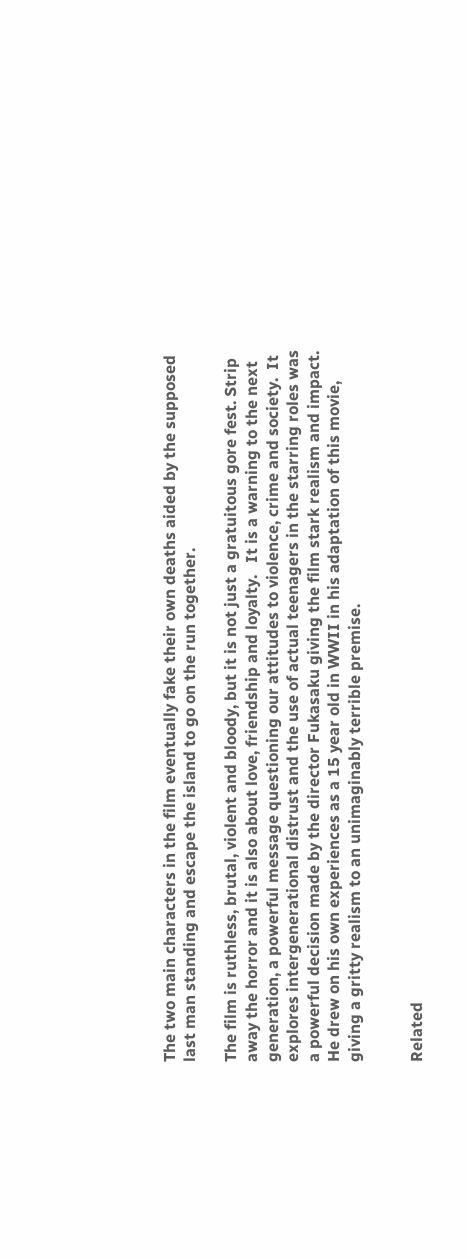The two main characters in the film eventually fake their own deaths aided by the supposed last man standing and escape the island to go on the run together.

The film is ruthless, brutal, violent and bloody, but it is not just a gratuitous gore fest. Strip away the horror and it is also about love, friendship and loyalty.   It is a warning to the next generation, a powerful message questioning our attitudes to violence, crime and society.  It explores intergenerational distrust and the use of actual teenagers in the starring roles was a powerful decision made by the director Fukasaku giving the film stark realism and impact.  He drew on his own experiences as a 15 year old in WWII in his adaptation of this movie, giving a gritty realism to an unimaginably terrible premise.


Related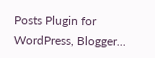Posts Plugin for WordPress, Blogger...